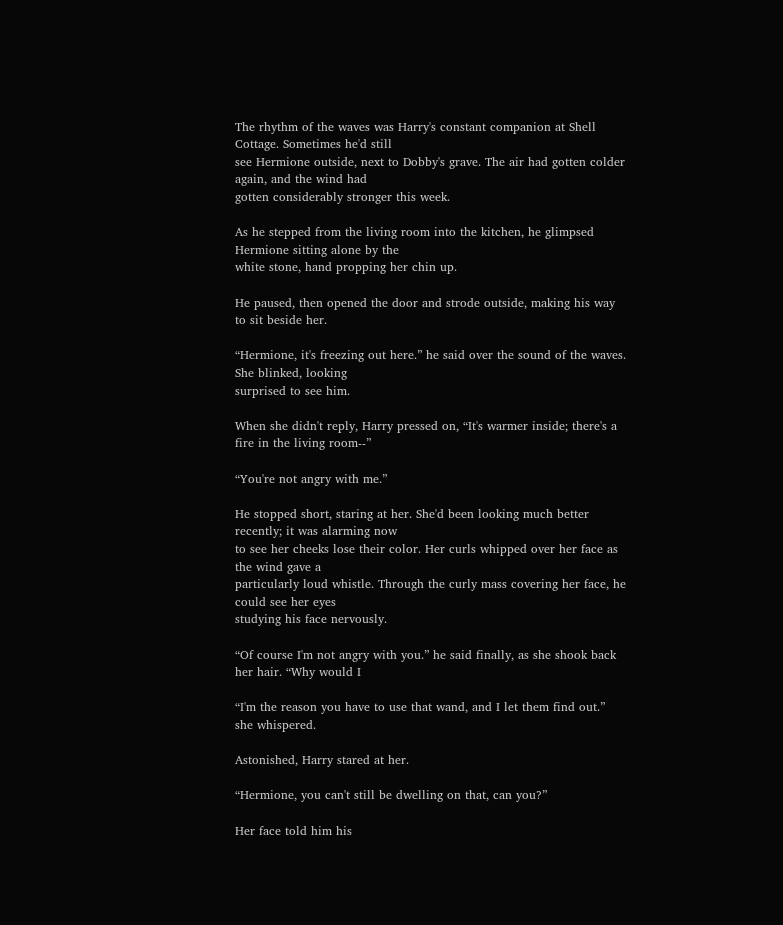The rhythm of the waves was Harry's constant companion at Shell Cottage. Sometimes he'd still
see Hermione outside, next to Dobby's grave. The air had gotten colder again, and the wind had
gotten considerably stronger this week.

As he stepped from the living room into the kitchen, he glimpsed Hermione sitting alone by the
white stone, hand propping her chin up.

He paused, then opened the door and strode outside, making his way to sit beside her.

“Hermione, it's freezing out here.” he said over the sound of the waves. She blinked, looking
surprised to see him.

When she didn't reply, Harry pressed on, “It's warmer inside; there's a fire in the living room--”

“You're not angry with me.”

He stopped short, staring at her. She'd been looking much better recently; it was alarming now
to see her cheeks lose their color. Her curls whipped over her face as the wind gave a
particularly loud whistle. Through the curly mass covering her face, he could see her eyes
studying his face nervously.

“Of course I'm not angry with you.” he said finally, as she shook back her hair. “Why would I

“I'm the reason you have to use that wand, and I let them find out.” she whispered.

Astonished, Harry stared at her.

“Hermione, you can't still be dwelling on that, can you?”

Her face told him his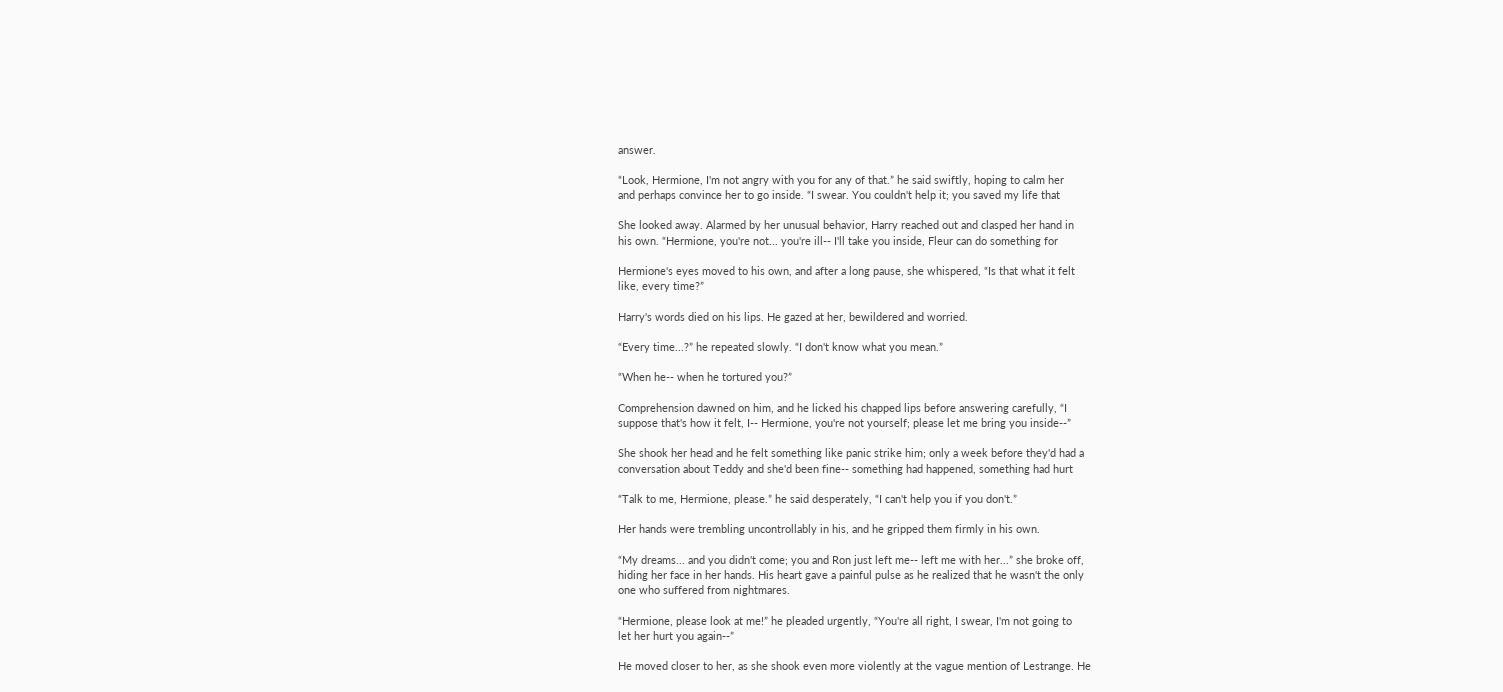answer.

“Look, Hermione, I'm not angry with you for any of that.” he said swiftly, hoping to calm her
and perhaps convince her to go inside. “I swear. You couldn't help it; you saved my life that

She looked away. Alarmed by her unusual behavior, Harry reached out and clasped her hand in
his own. “Hermione, you're not... you're ill-- I'll take you inside, Fleur can do something for

Hermione's eyes moved to his own, and after a long pause, she whispered, “Is that what it felt
like, every time?”

Harry's words died on his lips. He gazed at her, bewildered and worried.

“Every time...?” he repeated slowly. “I don't know what you mean.”

“When he-- when he tortured you?”

Comprehension dawned on him, and he licked his chapped lips before answering carefully, “I
suppose that's how it felt, I-- Hermione, you're not yourself; please let me bring you inside--”

She shook her head and he felt something like panic strike him; only a week before they'd had a
conversation about Teddy and she'd been fine-- something had happened, something had hurt

“Talk to me, Hermione, please.” he said desperately, “I can't help you if you don't.”

Her hands were trembling uncontrollably in his, and he gripped them firmly in his own.

“My dreams... and you didn't come; you and Ron just left me-- left me with her...” she broke off,
hiding her face in her hands. His heart gave a painful pulse as he realized that he wasn't the only
one who suffered from nightmares.

“Hermione, please look at me!” he pleaded urgently, “You're all right, I swear, I'm not going to
let her hurt you again--”

He moved closer to her, as she shook even more violently at the vague mention of Lestrange. He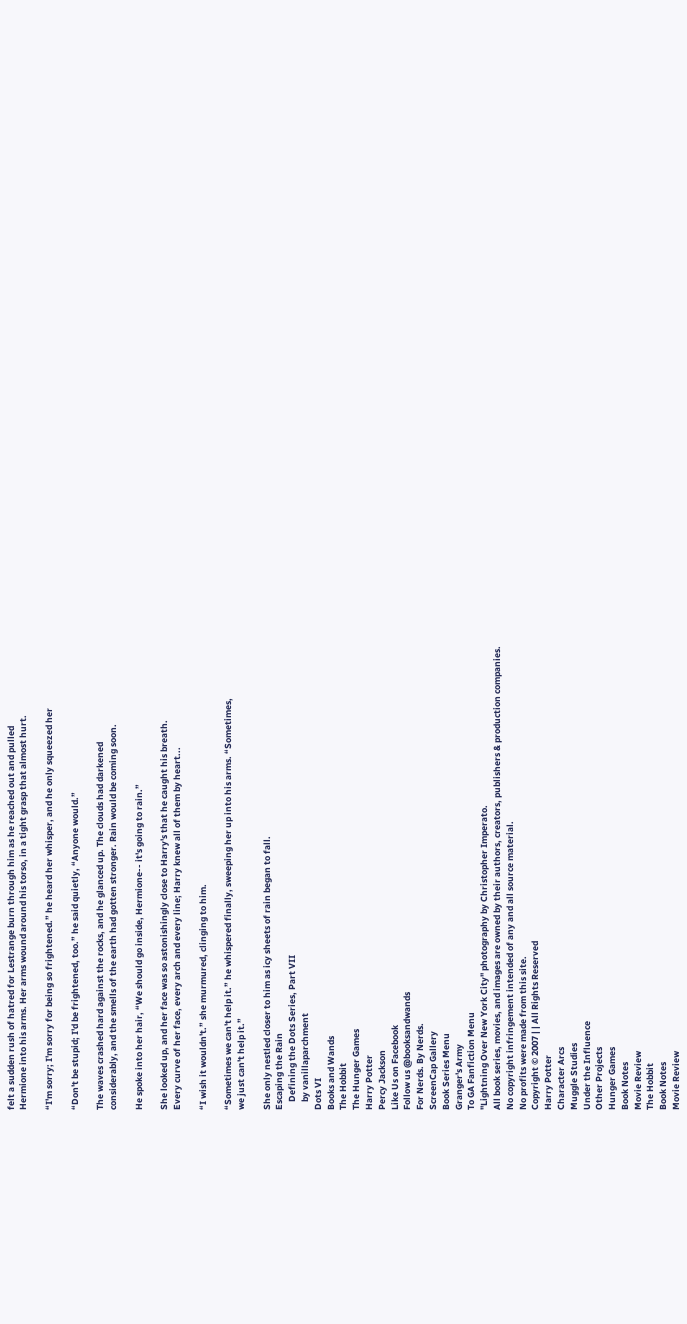felt a sudden rush of hatred for Lestrange burn through him as he reached out and pulled
Hermione into his arms. Her arms wound around his torso, in a tight grasp that almost hurt.

“I'm sorry; I'm sorry for being so frightened.” he heard her whisper, and he only squeezed her

“Don't be stupid; I'd be frightened, too.” he said quietly, “Anyone would.”

The waves crashed hard against the rocks, and he glanced up. The clouds had darkened
considerably, and the smells of the earth had gotten stronger. Rain would be coming soon.

He spoke into her hair, “We should go inside, Hermione-- it's going to rain.”

She looked up, and her face was so astonishingly close to Harry's that he caught his breath.
Every curve of her face, every arch and every line; Harry knew all of them by heart...

“I wish it wouldn't.” she murmured, clinging to him.

“Sometimes we can't help it.” he whispered finally, sweeping her up into his arms. “Sometimes,
we just can't help it.”

She only nestled closer to him as icy sheets of rain began to fall.
Escaping the Rain
    Defining the Dots Series, Part VII
    by vanillaparchment
Dots VI
Books and Wands
The Hobbit
The Hunger Games
Harry Potter
Percy Jackson
Like Us on Facebook
Follow us @booksandwands
For Nerds. By Nerds.
ScreenCap Gallery
Book Series Menu
Granger's Army
To GA Fanfiction Menu
"Lightning Over New York City" photography by Christopher Imperato.
All book series, movies, and images are owned by their authors, creators, publishers & production companies.
No copyright infringement intended of any and all source material.
No profits were made from this site.
Copyright © 2007 | | All Rights Reserved
Harry Potter
Character Arcs
Muggle Studies
Under the Influence
Other Projects
Hunger Games
Book Notes
Movie Review
The Hobbit
Book Notes
Movie Review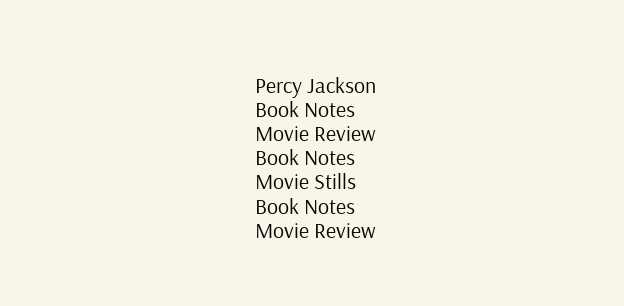Percy Jackson
Book Notes
Movie Review
Book Notes
Movie Stills
Book Notes
Movie Review